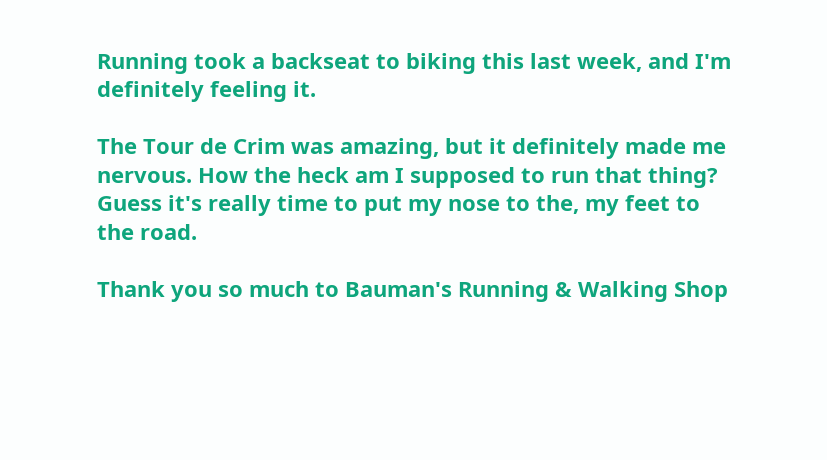Running took a backseat to biking this last week, and I'm definitely feeling it.

The Tour de Crim was amazing, but it definitely made me nervous. How the heck am I supposed to run that thing? Guess it's really time to put my nose to the, my feet to the road.

Thank you so much to Bauman's Running & Walking Shop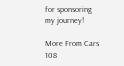for sponsoring my journey!

More From Cars 108